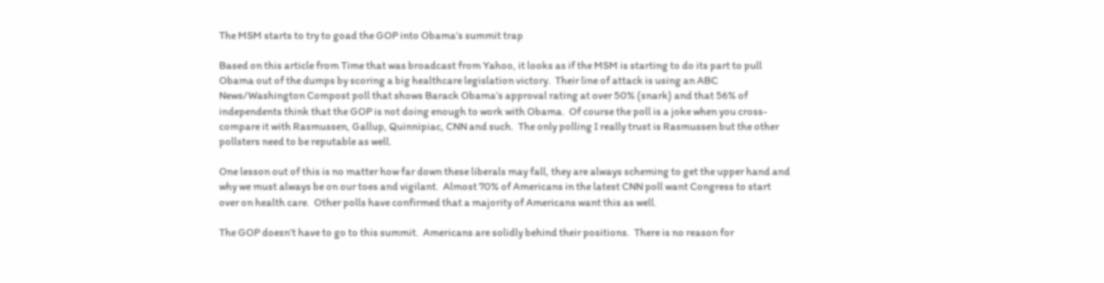The MSM starts to try to goad the GOP into Obama’s summit trap

Based on this article from Time that was broadcast from Yahoo, it looks as if the MSM is starting to do its part to pull Obama out of the dumps by scoring a big healthcare legislation victory.  Their line of attack is using an ABC News/Washington Compost poll that shows Barack Obama’s approval rating at over 50% (snark) and that 56% of independents think that the GOP is not doing enough to work with Obama.  Of course the poll is a joke when you cross-compare it with Rasmussen, Gallup, Quinnipiac, CNN and such.  The only polling I really trust is Rasmussen but the other pollsters need to be reputable as well.

One lesson out of this is no matter how far down these liberals may fall, they are always scheming to get the upper hand and why we must always be on our toes and vigilant.  Almost 70% of Americans in the latest CNN poll want Congress to start over on health care.  Other polls have confirmed that a majority of Americans want this as well.

The GOP doesn’t have to go to this summit.  Americans are solidly behind their positions.  There is no reason for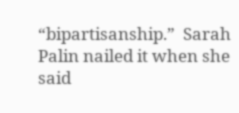“bipartisanship.”  Sarah Palin nailed it when she said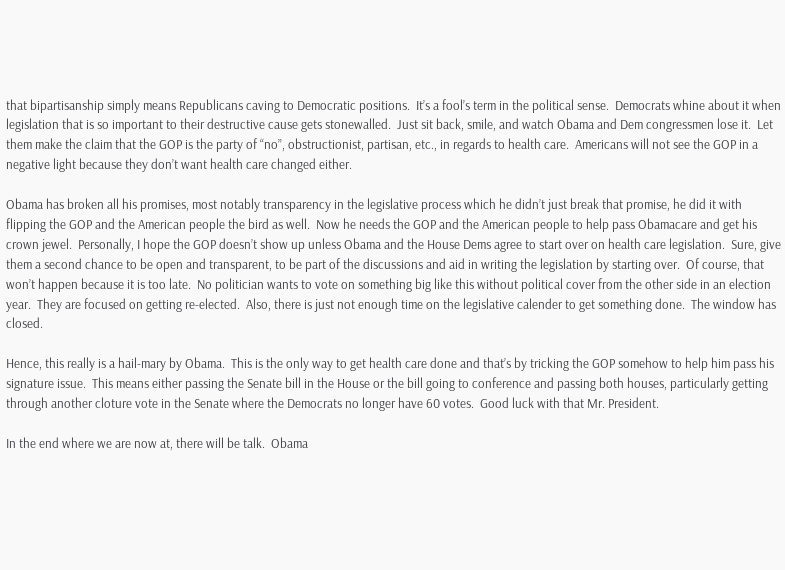that bipartisanship simply means Republicans caving to Democratic positions.  It’s a fool’s term in the political sense.  Democrats whine about it when legislation that is so important to their destructive cause gets stonewalled.  Just sit back, smile, and watch Obama and Dem congressmen lose it.  Let them make the claim that the GOP is the party of “no”, obstructionist, partisan, etc., in regards to health care.  Americans will not see the GOP in a negative light because they don’t want health care changed either.

Obama has broken all his promises, most notably transparency in the legislative process which he didn’t just break that promise, he did it with flipping the GOP and the American people the bird as well.  Now he needs the GOP and the American people to help pass Obamacare and get his crown jewel.  Personally, I hope the GOP doesn’t show up unless Obama and the House Dems agree to start over on health care legislation.  Sure, give them a second chance to be open and transparent, to be part of the discussions and aid in writing the legislation by starting over.  Of course, that won’t happen because it is too late.  No politician wants to vote on something big like this without political cover from the other side in an election year.  They are focused on getting re-elected.  Also, there is just not enough time on the legislative calender to get something done.  The window has closed.

Hence, this really is a hail-mary by Obama.  This is the only way to get health care done and that’s by tricking the GOP somehow to help him pass his signature issue.  This means either passing the Senate bill in the House or the bill going to conference and passing both houses, particularly getting through another cloture vote in the Senate where the Democrats no longer have 60 votes.  Good luck with that Mr. President.

In the end where we are now at, there will be talk.  Obama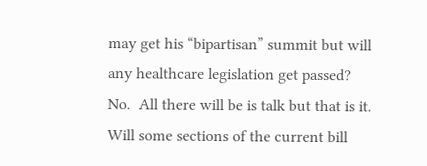may get his “bipartisan” summit but will any healthcare legislation get passed?  No.  All there will be is talk but that is it.  Will some sections of the current bill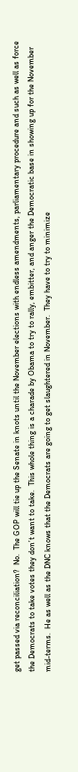get passed via reconciliation?  No.  The GOP will tie up the Senate in knots until the November elections with endless amendments, parliamentary procedure and such as well as force the Democrats to take votes they don’t want to take.  This whole thing is a charade by Obama to try to rally, embitter, and anger the Democratic base in showing up for the November mid-terms.  He as well as the DNC knows that the Democrats are going to get slaughtered in November.  They have to try to minimize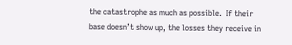the catastrophe as much as possible.  If their base doesn’t show up, the losses they receive in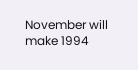November will make 1994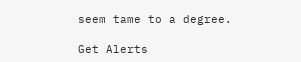seem tame to a degree.

Get Alerts